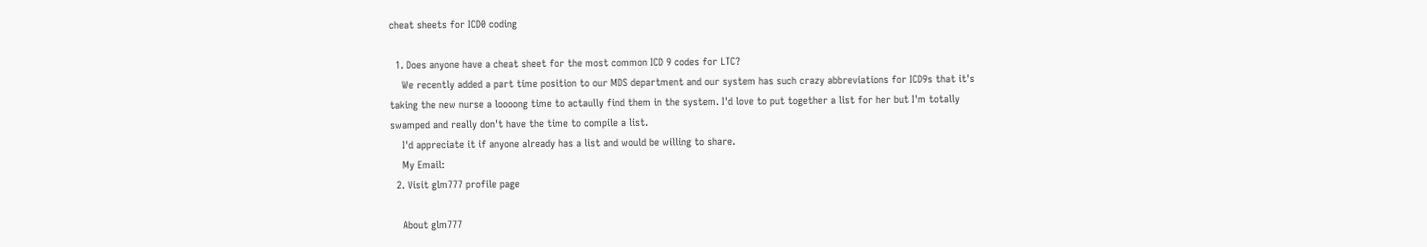cheat sheets for ICD0 coding

  1. Does anyone have a cheat sheet for the most common ICD 9 codes for LTC?
    We recently added a part time position to our MDS department and our system has such crazy abbreviations for ICD9s that it's taking the new nurse a loooong time to actaully find them in the system. I'd love to put together a list for her but I'm totally swamped and really don't have the time to compile a list.
    I'd appreciate it if anyone already has a list and would be willing to share.
    My Email:
  2. Visit glm777 profile page

    About glm777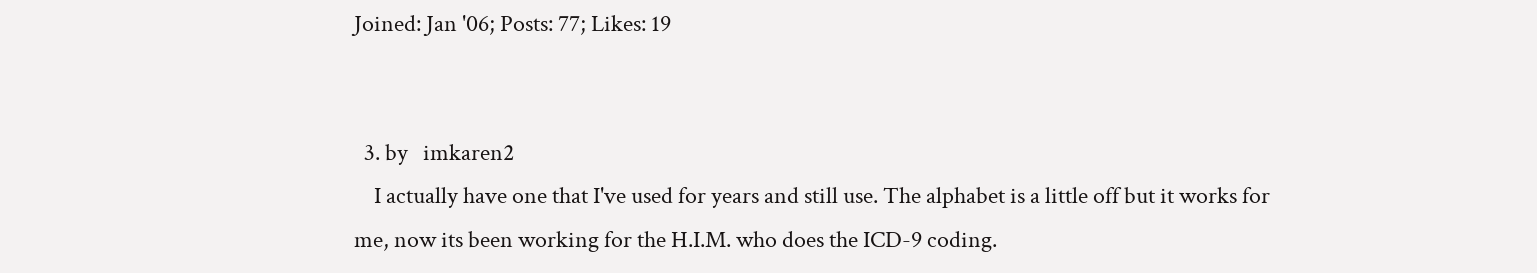Joined: Jan '06; Posts: 77; Likes: 19


  3. by   imkaren2
    I actually have one that I've used for years and still use. The alphabet is a little off but it works for me, now its been working for the H.I.M. who does the ICD-9 coding.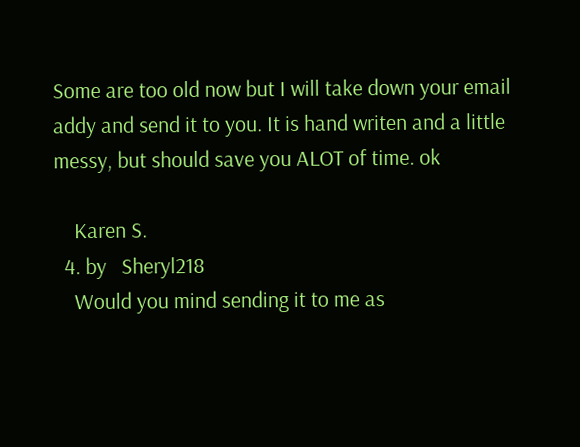Some are too old now but I will take down your email addy and send it to you. It is hand writen and a little messy, but should save you ALOT of time. ok

    Karen S.
  4. by   Sheryl218
    Would you mind sending it to me as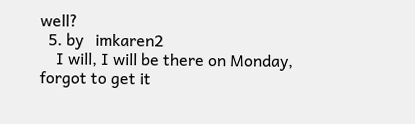well?
  5. by   imkaren2
    I will, I will be there on Monday, forgot to get it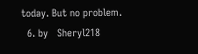today. But no problem.
  6. by   Sheryl218